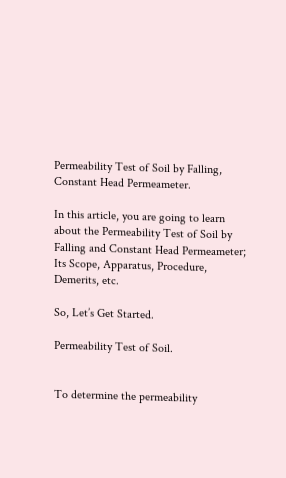Permeability Test of Soil by Falling, Constant Head Permeameter.

In this article, you are going to learn about the Permeability Test of Soil by Falling and Constant Head Permeameter; Its Scope, Apparatus, Procedure, Demerits, etc.

So, Let’s Get Started.

Permeability Test of Soil.


To determine the permeability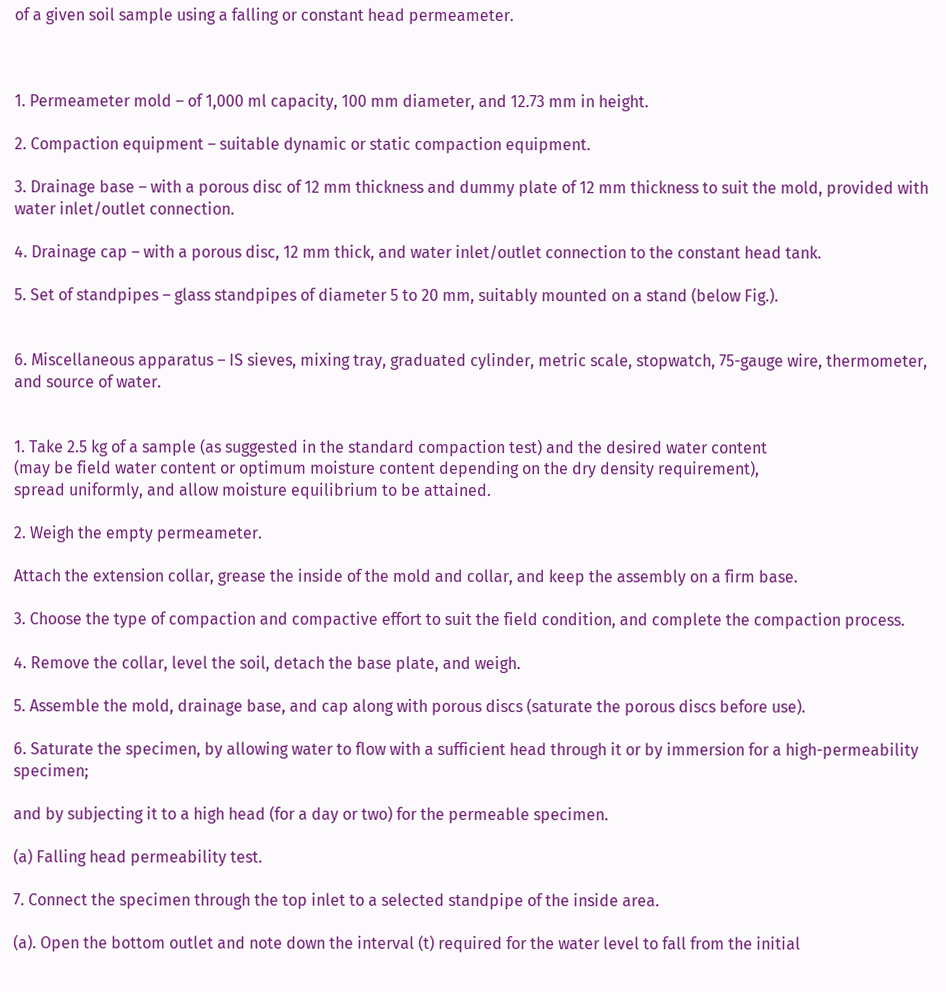of a given soil sample using a falling or constant head permeameter.



1. Permeameter mold – of 1,000 ml capacity, 100 mm diameter, and 12.73 mm in height.

2. Compaction equipment – suitable dynamic or static compaction equipment.

3. Drainage base – with a porous disc of 12 mm thickness and dummy plate of 12 mm thickness to suit the mold, provided with water inlet/outlet connection.

4. Drainage cap – with a porous disc, 12 mm thick, and water inlet/outlet connection to the constant head tank.

5. Set of standpipes – glass standpipes of diameter 5 to 20 mm, suitably mounted on a stand (below Fig.).


6. Miscellaneous apparatus – IS sieves, mixing tray, graduated cylinder, metric scale, stopwatch, 75-gauge wire, thermometer, and source of water.


1. Take 2.5 kg of a sample (as suggested in the standard compaction test) and the desired water content
(may be field water content or optimum moisture content depending on the dry density requirement),
spread uniformly, and allow moisture equilibrium to be attained.

2. Weigh the empty permeameter.

Attach the extension collar, grease the inside of the mold and collar, and keep the assembly on a firm base.

3. Choose the type of compaction and compactive effort to suit the field condition, and complete the compaction process.

4. Remove the collar, level the soil, detach the base plate, and weigh.

5. Assemble the mold, drainage base, and cap along with porous discs (saturate the porous discs before use).

6. Saturate the specimen, by allowing water to flow with a sufficient head through it or by immersion for a high-permeability specimen;

and by subjecting it to a high head (for a day or two) for the permeable specimen.

(a) Falling head permeability test.

7. Connect the specimen through the top inlet to a selected standpipe of the inside area.

(a). Open the bottom outlet and note down the interval (t) required for the water level to fall from the initial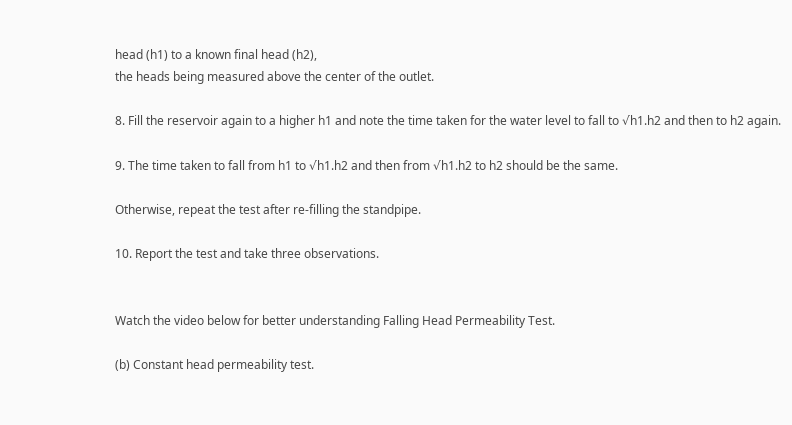head (h1) to a known final head (h2),
the heads being measured above the center of the outlet.

8. Fill the reservoir again to a higher h1 and note the time taken for the water level to fall to √h1.h2 and then to h2 again.

9. The time taken to fall from h1 to √h1.h2 and then from √h1.h2 to h2 should be the same.

Otherwise, repeat the test after re-filling the standpipe.

10. Report the test and take three observations.


Watch the video below for better understanding Falling Head Permeability Test.

(b) Constant head permeability test.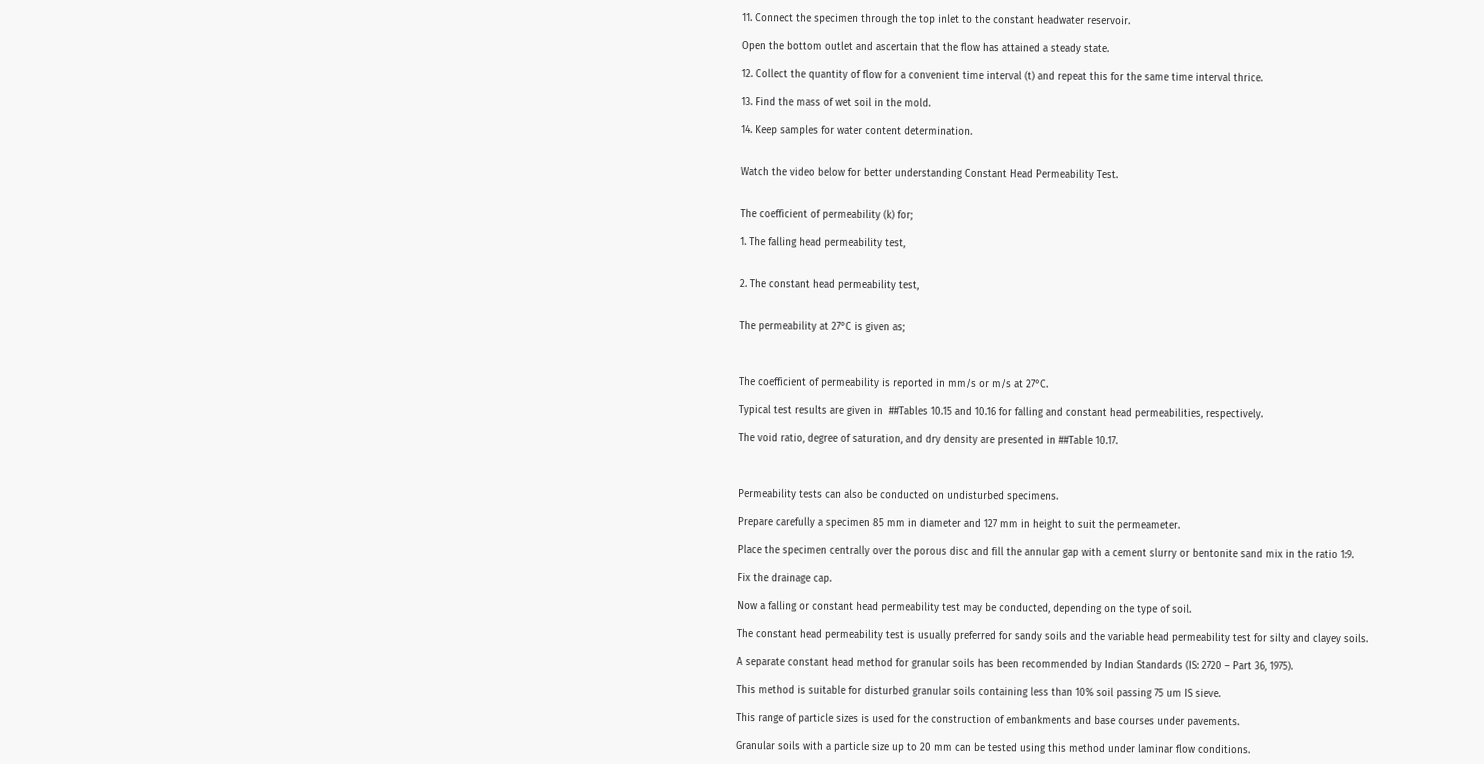11. Connect the specimen through the top inlet to the constant headwater reservoir.

Open the bottom outlet and ascertain that the flow has attained a steady state.

12. Collect the quantity of flow for a convenient time interval (t) and repeat this for the same time interval thrice.

13. Find the mass of wet soil in the mold.

14. Keep samples for water content determination.


Watch the video below for better understanding Constant Head Permeability Test.


The coefficient of permeability (k) for;

1. The falling head permeability test,


2. The constant head permeability test,


The permeability at 27°C is given as;



The coefficient of permeability is reported in mm/s or m/s at 27°C.

Typical test results are given in  ##Tables 10.15 and 10.16 for falling and constant head permeabilities, respectively.

The void ratio, degree of saturation, and dry density are presented in ##Table 10.17.



Permeability tests can also be conducted on undisturbed specimens.

Prepare carefully a specimen 85 mm in diameter and 127 mm in height to suit the permeameter.

Place the specimen centrally over the porous disc and fill the annular gap with a cement slurry or bentonite sand mix in the ratio 1:9.

Fix the drainage cap.

Now a falling or constant head permeability test may be conducted, depending on the type of soil.

The constant head permeability test is usually preferred for sandy soils and the variable head permeability test for silty and clayey soils.

A separate constant head method for granular soils has been recommended by Indian Standards (IS: 2720 – Part 36, 1975).

This method is suitable for disturbed granular soils containing less than 10% soil passing 75 um IS sieve.

This range of particle sizes is used for the construction of embankments and base courses under pavements.

Granular soils with a particle size up to 20 mm can be tested using this method under laminar flow conditions.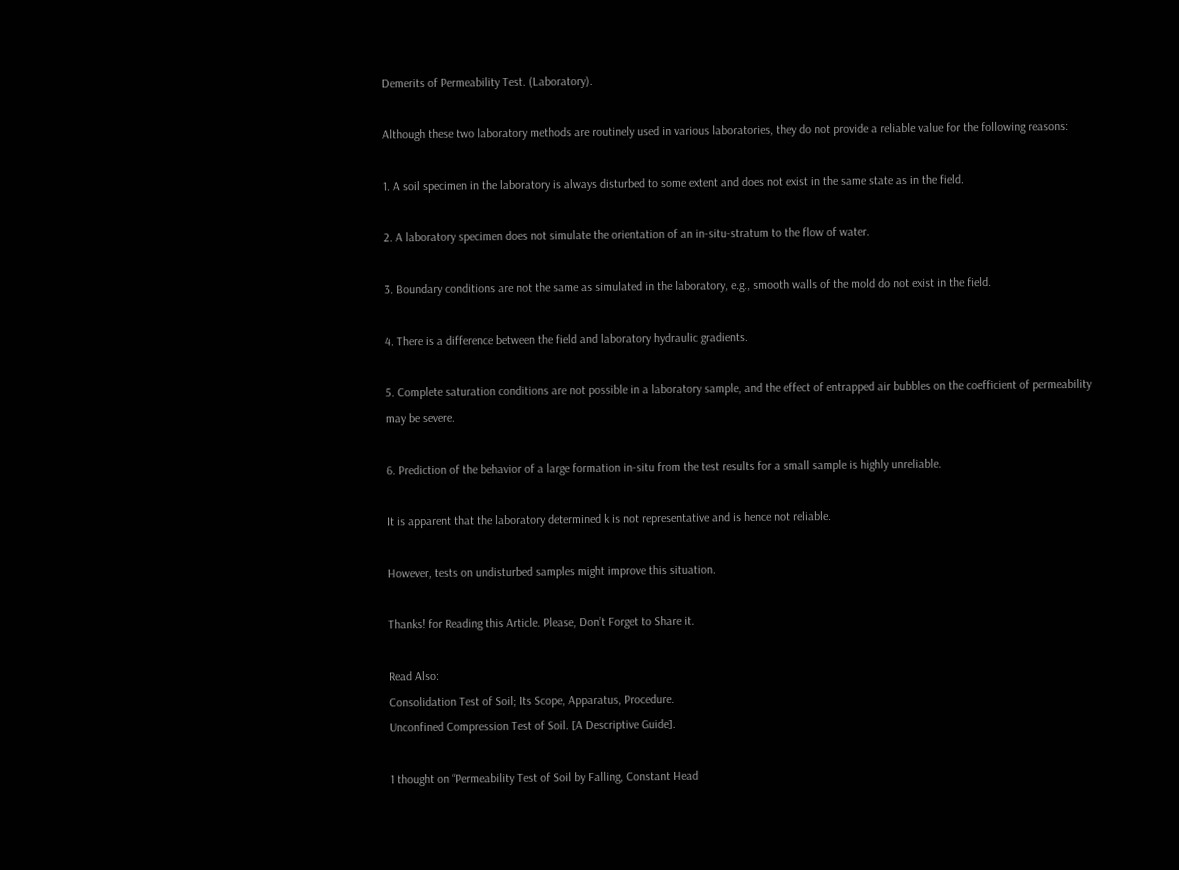Demerits of Permeability Test. (Laboratory).

Although these two laboratory methods are routinely used in various laboratories, they do not provide a reliable value for the following reasons:

1. A soil specimen in the laboratory is always disturbed to some extent and does not exist in the same state as in the field.

2. A laboratory specimen does not simulate the orientation of an in-situ-stratum to the flow of water.

3. Boundary conditions are not the same as simulated in the laboratory, e.g., smooth walls of the mold do not exist in the field.

4. There is a difference between the field and laboratory hydraulic gradients.

5. Complete saturation conditions are not possible in a laboratory sample, and the effect of entrapped air bubbles on the coefficient of permeability may be severe.

6. Prediction of the behavior of a large formation in-situ from the test results for a small sample is highly unreliable.

It is apparent that the laboratory determined k is not representative and is hence not reliable.

However, tests on undisturbed samples might improve this situation.

Thanks! for Reading this Article. Please, Don’t Forget to Share it.

Read Also:
Consolidation Test of Soil; Its Scope, Apparatus, Procedure.
Unconfined Compression Test of Soil. [A Descriptive Guide].

1 thought on “Permeability Test of Soil by Falling, Constant Head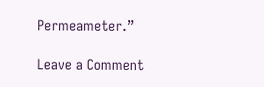Permeameter.”

Leave a Comment